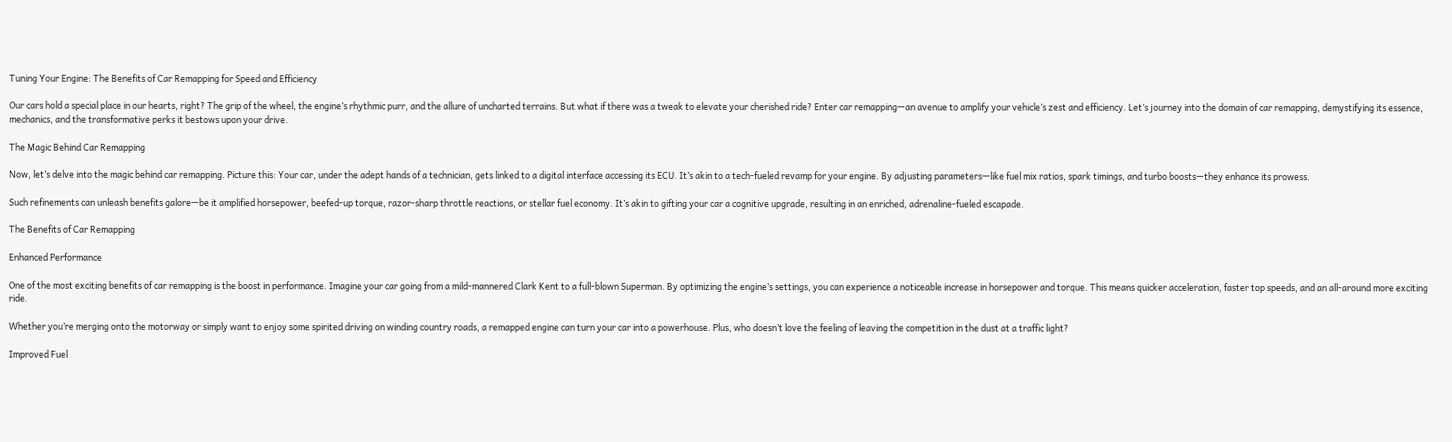Tuning Your Engine: The Benefits of Car Remapping for Speed and Efficiency

Our cars hold a special place in our hearts, right? The grip of the wheel, the engine’s rhythmic purr, and the allure of uncharted terrains. But what if there was a tweak to elevate your cherished ride? Enter car remapping—an avenue to amplify your vehicle’s zest and efficiency. Let’s journey into the domain of car remapping, demystifying its essence, mechanics, and the transformative perks it bestows upon your drive.

The Magic Behind Car Remapping

Now, let’s delve into the magic behind car remapping. Picture this: Your car, under the adept hands of a technician, gets linked to a digital interface accessing its ECU. It’s akin to a tech-fueled revamp for your engine. By adjusting parameters—like fuel mix ratios, spark timings, and turbo boosts—they enhance its prowess.

Such refinements can unleash benefits galore—be it amplified horsepower, beefed-up torque, razor-sharp throttle reactions, or stellar fuel economy. It’s akin to gifting your car a cognitive upgrade, resulting in an enriched, adrenaline-fueled escapade.

The Benefits of Car Remapping

Enhanced Performance

One of the most exciting benefits of car remapping is the boost in performance. Imagine your car going from a mild-mannered Clark Kent to a full-blown Superman. By optimizing the engine’s settings, you can experience a noticeable increase in horsepower and torque. This means quicker acceleration, faster top speeds, and an all-around more exciting ride.

Whether you’re merging onto the motorway or simply want to enjoy some spirited driving on winding country roads, a remapped engine can turn your car into a powerhouse. Plus, who doesn’t love the feeling of leaving the competition in the dust at a traffic light?

Improved Fuel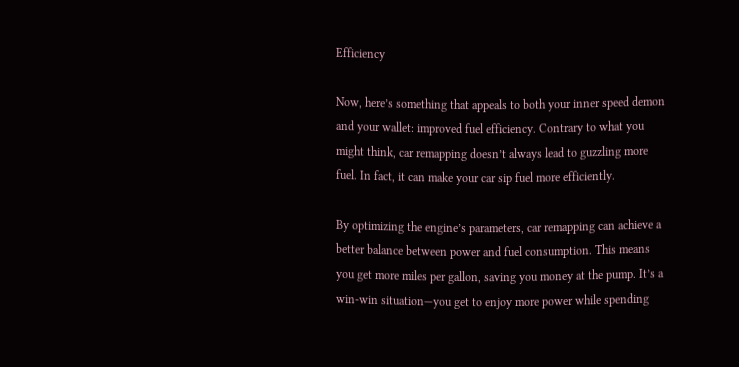Efficiency

Now, here’s something that appeals to both your inner speed demon and your wallet: improved fuel efficiency. Contrary to what you might think, car remapping doesn’t always lead to guzzling more fuel. In fact, it can make your car sip fuel more efficiently.

By optimizing the engine’s parameters, car remapping can achieve a better balance between power and fuel consumption. This means you get more miles per gallon, saving you money at the pump. It’s a win-win situation—you get to enjoy more power while spending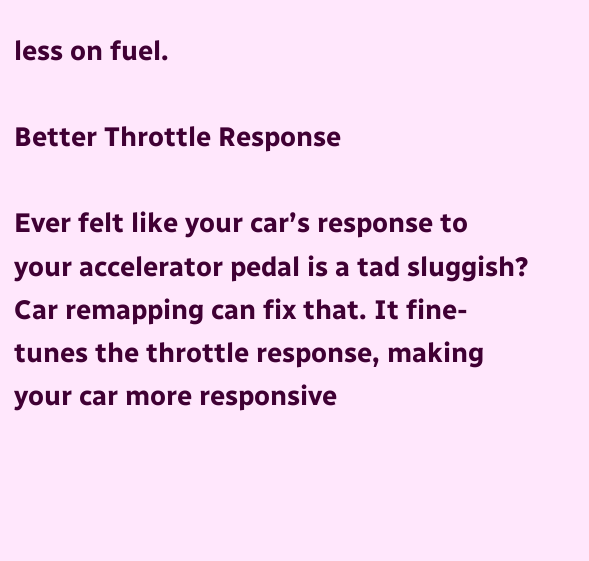less on fuel.

Better Throttle Response

Ever felt like your car’s response to your accelerator pedal is a tad sluggish? Car remapping can fix that. It fine-tunes the throttle response, making your car more responsive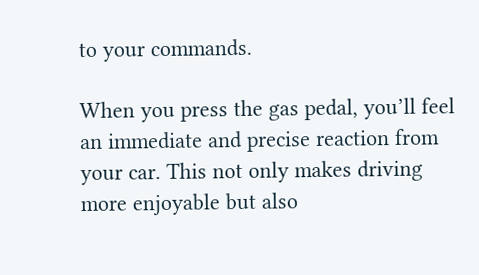to your commands.

When you press the gas pedal, you’ll feel an immediate and precise reaction from your car. This not only makes driving more enjoyable but also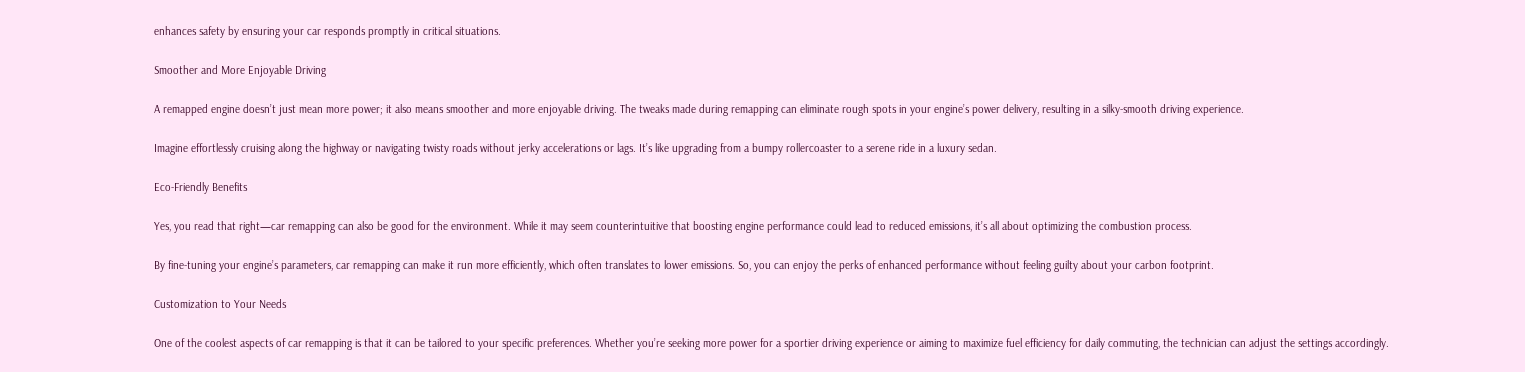enhances safety by ensuring your car responds promptly in critical situations.

Smoother and More Enjoyable Driving

A remapped engine doesn’t just mean more power; it also means smoother and more enjoyable driving. The tweaks made during remapping can eliminate rough spots in your engine’s power delivery, resulting in a silky-smooth driving experience.

Imagine effortlessly cruising along the highway or navigating twisty roads without jerky accelerations or lags. It’s like upgrading from a bumpy rollercoaster to a serene ride in a luxury sedan.

Eco-Friendly Benefits

Yes, you read that right—car remapping can also be good for the environment. While it may seem counterintuitive that boosting engine performance could lead to reduced emissions, it’s all about optimizing the combustion process.

By fine-tuning your engine’s parameters, car remapping can make it run more efficiently, which often translates to lower emissions. So, you can enjoy the perks of enhanced performance without feeling guilty about your carbon footprint.

Customization to Your Needs

One of the coolest aspects of car remapping is that it can be tailored to your specific preferences. Whether you’re seeking more power for a sportier driving experience or aiming to maximize fuel efficiency for daily commuting, the technician can adjust the settings accordingly.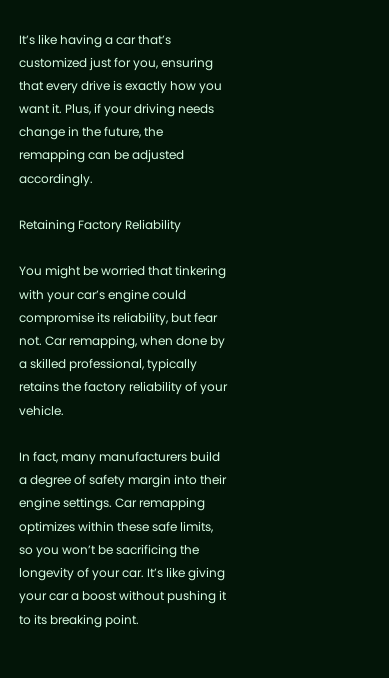It’s like having a car that’s customized just for you, ensuring that every drive is exactly how you want it. Plus, if your driving needs change in the future, the remapping can be adjusted accordingly.

Retaining Factory Reliability

You might be worried that tinkering with your car’s engine could compromise its reliability, but fear not. Car remapping, when done by a skilled professional, typically retains the factory reliability of your vehicle.

In fact, many manufacturers build a degree of safety margin into their engine settings. Car remapping optimizes within these safe limits, so you won’t be sacrificing the longevity of your car. It’s like giving your car a boost without pushing it to its breaking point.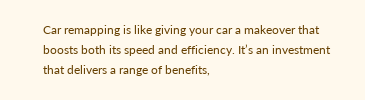Car remapping is like giving your car a makeover that boosts both its speed and efficiency. It’s an investment that delivers a range of benefits,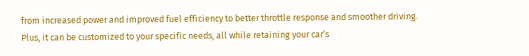from increased power and improved fuel efficiency to better throttle response and smoother driving. Plus, it can be customized to your specific needs, all while retaining your car’s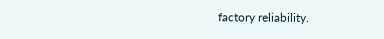factory reliability.